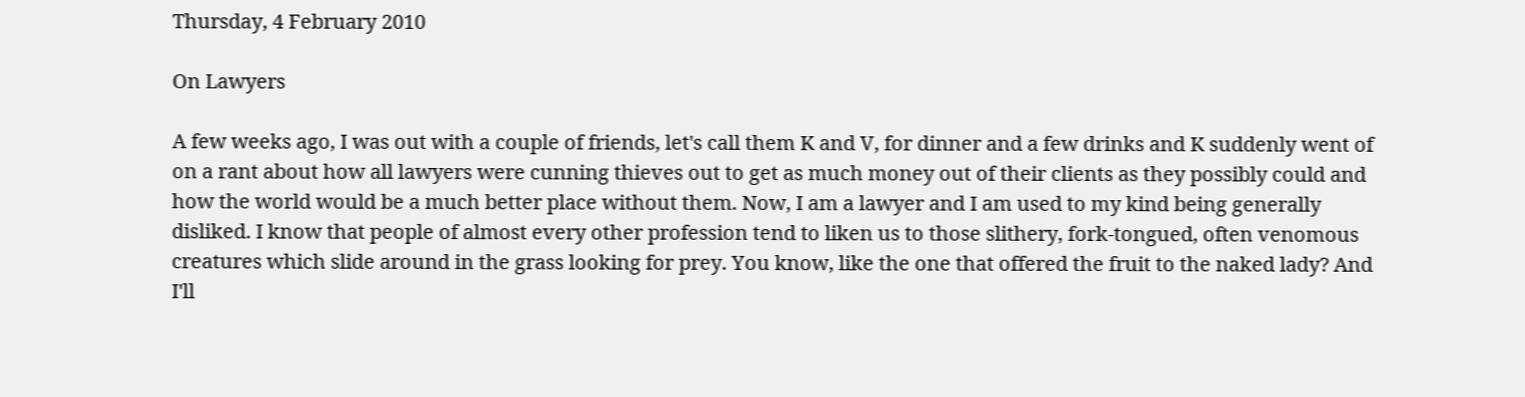Thursday, 4 February 2010

On Lawyers

A few weeks ago, I was out with a couple of friends, let's call them K and V, for dinner and a few drinks and K suddenly went of on a rant about how all lawyers were cunning thieves out to get as much money out of their clients as they possibly could and how the world would be a much better place without them. Now, I am a lawyer and I am used to my kind being generally disliked. I know that people of almost every other profession tend to liken us to those slithery, fork-tongued, often venomous creatures which slide around in the grass looking for prey. You know, like the one that offered the fruit to the naked lady? And I'll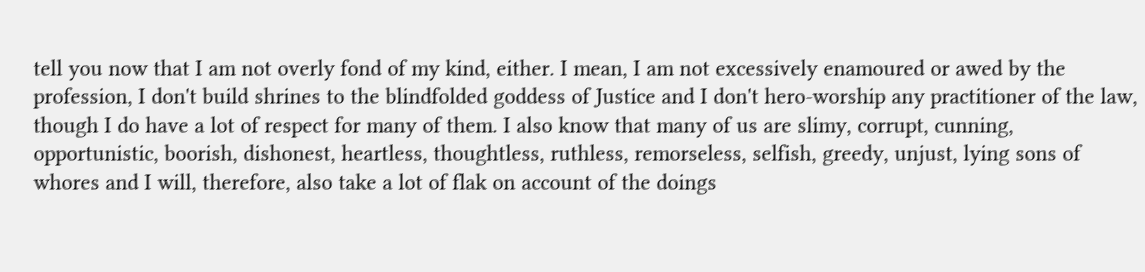tell you now that I am not overly fond of my kind, either. I mean, I am not excessively enamoured or awed by the profession, I don't build shrines to the blindfolded goddess of Justice and I don't hero-worship any practitioner of the law, though I do have a lot of respect for many of them. I also know that many of us are slimy, corrupt, cunning, opportunistic, boorish, dishonest, heartless, thoughtless, ruthless, remorseless, selfish, greedy, unjust, lying sons of whores and I will, therefore, also take a lot of flak on account of the doings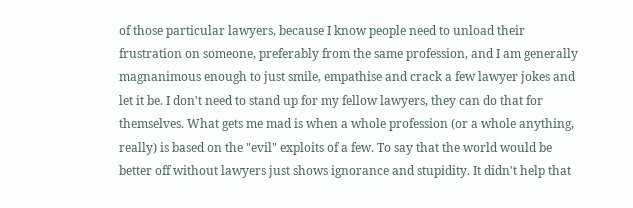of those particular lawyers, because I know people need to unload their frustration on someone, preferably from the same profession, and I am generally magnanimous enough to just smile, empathise and crack a few lawyer jokes and let it be. I don't need to stand up for my fellow lawyers, they can do that for themselves. What gets me mad is when a whole profession (or a whole anything, really) is based on the "evil" exploits of a few. To say that the world would be better off without lawyers just shows ignorance and stupidity. It didn't help that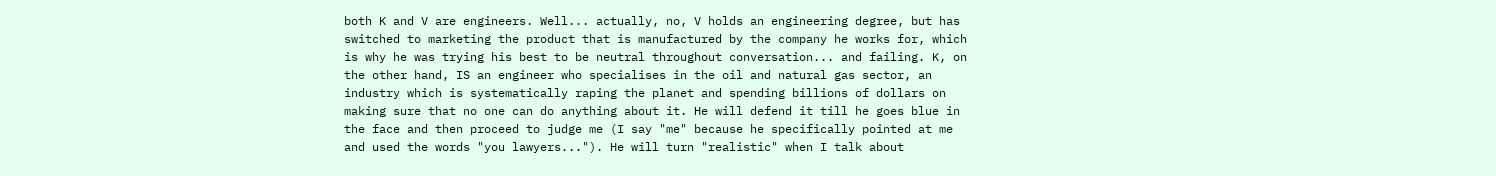both K and V are engineers. Well... actually, no, V holds an engineering degree, but has switched to marketing the product that is manufactured by the company he works for, which is why he was trying his best to be neutral throughout conversation... and failing. K, on the other hand, IS an engineer who specialises in the oil and natural gas sector, an industry which is systematically raping the planet and spending billions of dollars on making sure that no one can do anything about it. He will defend it till he goes blue in the face and then proceed to judge me (I say "me" because he specifically pointed at me and used the words "you lawyers..."). He will turn "realistic" when I talk about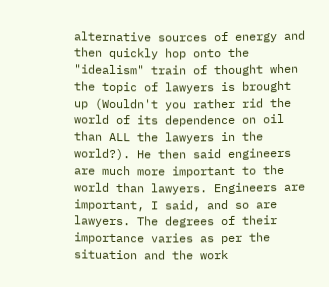alternative sources of energy and then quickly hop onto the "idealism" train of thought when the topic of lawyers is brought up (Wouldn't you rather rid the world of its dependence on oil than ALL the lawyers in the world?). He then said engineers are much more important to the world than lawyers. Engineers are important, I said, and so are lawyers. The degrees of their importance varies as per the situation and the work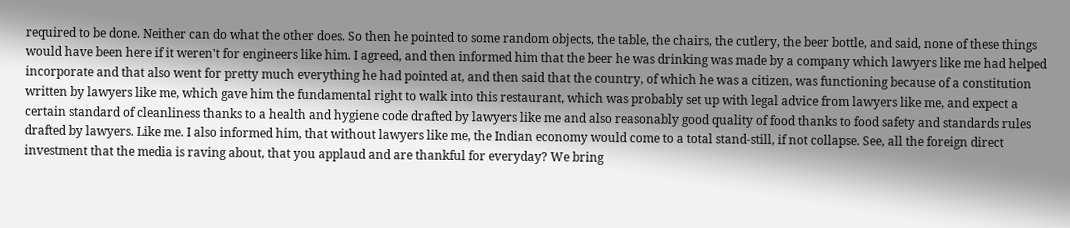required to be done. Neither can do what the other does. So then he pointed to some random objects, the table, the chairs, the cutlery, the beer bottle, and said, none of these things would have been here if it weren't for engineers like him. I agreed, and then informed him that the beer he was drinking was made by a company which lawyers like me had helped incorporate and that also went for pretty much everything he had pointed at, and then said that the country, of which he was a citizen, was functioning because of a constitution written by lawyers like me, which gave him the fundamental right to walk into this restaurant, which was probably set up with legal advice from lawyers like me, and expect a certain standard of cleanliness thanks to a health and hygiene code drafted by lawyers like me and also reasonably good quality of food thanks to food safety and standards rules drafted by lawyers. Like me. I also informed him, that without lawyers like me, the Indian economy would come to a total stand-still, if not collapse. See, all the foreign direct investment that the media is raving about, that you applaud and are thankful for everyday? We bring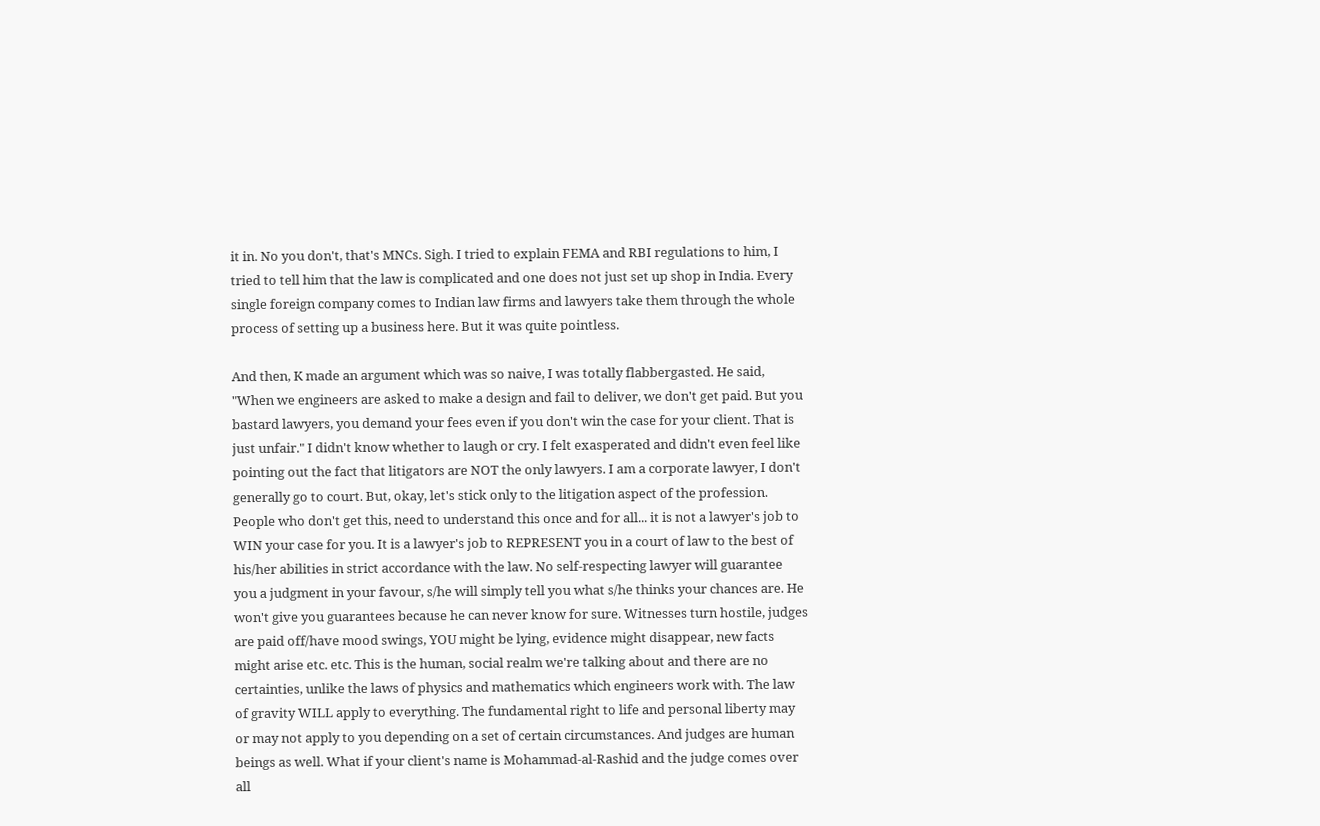it in. No you don't, that's MNCs. Sigh. I tried to explain FEMA and RBI regulations to him, I tried to tell him that the law is complicated and one does not just set up shop in India. Every single foreign company comes to Indian law firms and lawyers take them through the whole process of setting up a business here. But it was quite pointless.

And then, K made an argument which was so naive, I was totally flabbergasted. He said, "When we engineers are asked to make a design and fail to deliver, we don't get paid. But you bastard lawyers, you demand your fees even if you don't win the case for your client. That is just unfair." I didn't know whether to laugh or cry. I felt exasperated and didn't even feel like pointing out the fact that litigators are NOT the only lawyers. I am a corporate lawyer, I don't generally go to court. But, okay, let's stick only to the litigation aspect of the profession. People who don't get this, need to understand this once and for all... it is not a lawyer's job to WIN your case for you. It is a lawyer's job to REPRESENT you in a court of law to the best of his/her abilities in strict accordance with the law. No self-respecting lawyer will guarantee you a judgment in your favour, s/he will simply tell you what s/he thinks your chances are. He won't give you guarantees because he can never know for sure. Witnesses turn hostile, judges are paid off/have mood swings, YOU might be lying, evidence might disappear, new facts might arise etc. etc. This is the human, social realm we're talking about and there are no certainties, unlike the laws of physics and mathematics which engineers work with. The law of gravity WILL apply to everything. The fundamental right to life and personal liberty may or may not apply to you depending on a set of certain circumstances. And judges are human beings as well. What if your client's name is Mohammad-al-Rashid and the judge comes over all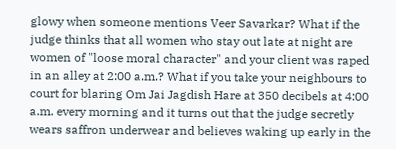glowy when someone mentions Veer Savarkar? What if the judge thinks that all women who stay out late at night are women of "loose moral character" and your client was raped in an alley at 2:00 a.m.? What if you take your neighbours to court for blaring Om Jai Jagdish Hare at 350 decibels at 4:00 a.m. every morning and it turns out that the judge secretly wears saffron underwear and believes waking up early in the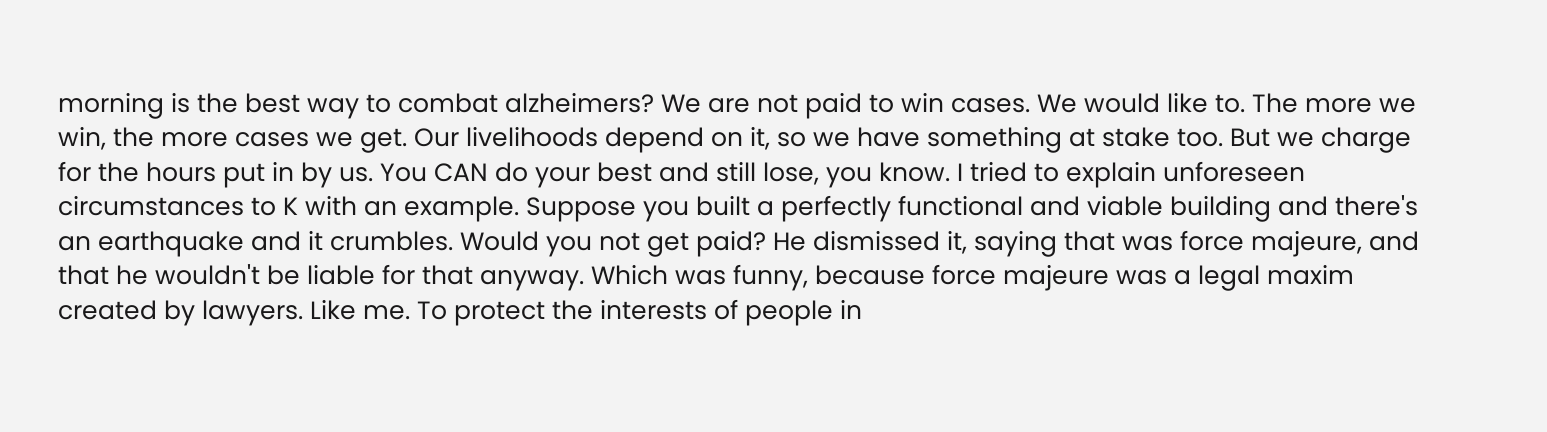morning is the best way to combat alzheimers? We are not paid to win cases. We would like to. The more we win, the more cases we get. Our livelihoods depend on it, so we have something at stake too. But we charge for the hours put in by us. You CAN do your best and still lose, you know. I tried to explain unforeseen circumstances to K with an example. Suppose you built a perfectly functional and viable building and there's an earthquake and it crumbles. Would you not get paid? He dismissed it, saying that was force majeure, and that he wouldn't be liable for that anyway. Which was funny, because force majeure was a legal maxim created by lawyers. Like me. To protect the interests of people in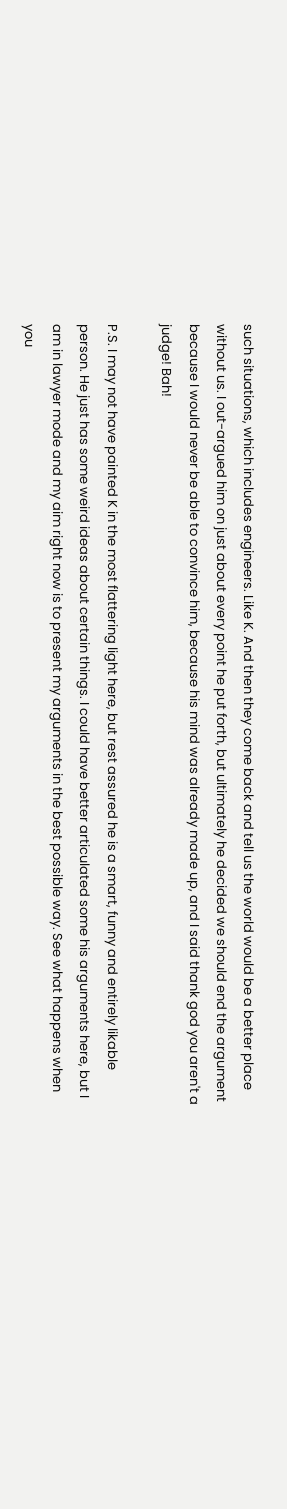such situations, which includes engineers. Like K. And then they come back and tell us the world would be a better place without us. I out-argued him on just about every point he put forth, but ultimately he decided we should end the argument because I would never be able to convince him, because his mind was already made up, and I said thank god you aren't a judge! Bah!

P.S. I may not have painted K in the most flattering light here, but rest assured he is a smart, funny and entirely likable person. He just has some weird ideas about certain things. I could have better articulated some his arguments here, but I am in lawyer mode and my aim right now is to present my arguments in the best possible way. See what happens when you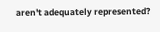aren't adequately represented?